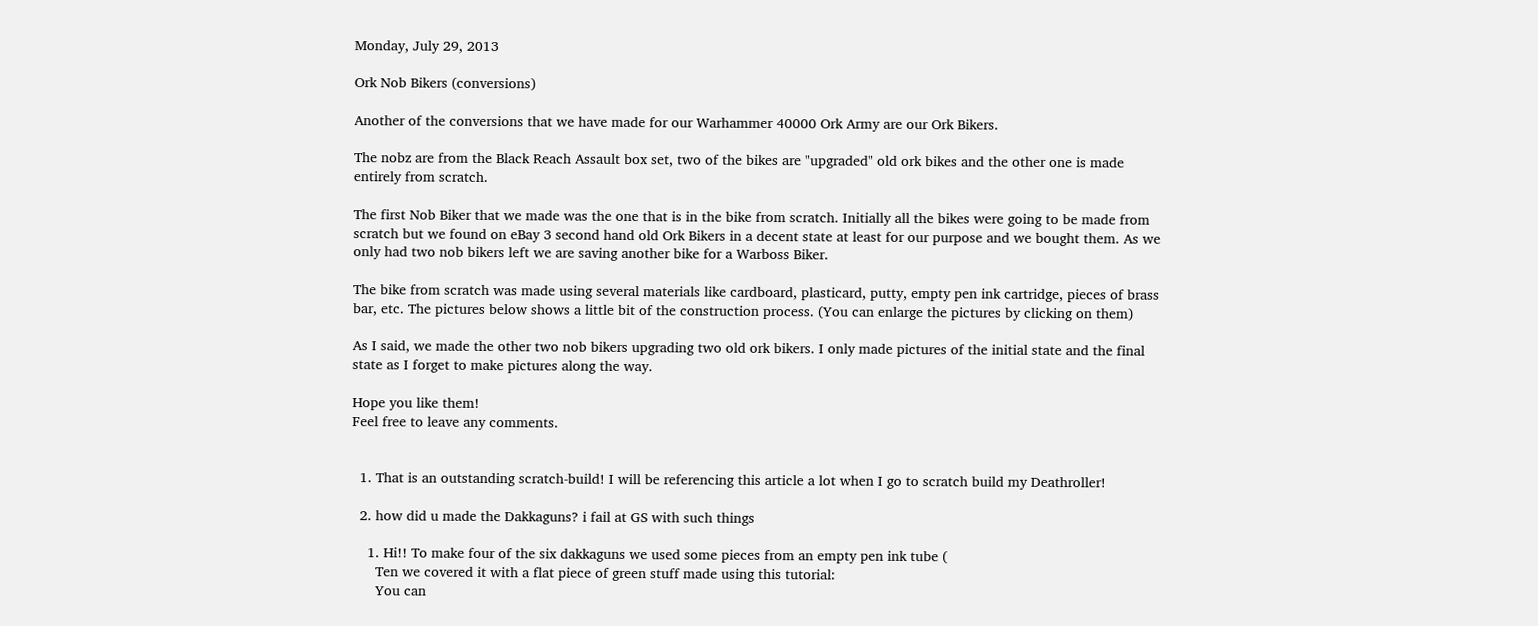Monday, July 29, 2013

Ork Nob Bikers (conversions)

Another of the conversions that we have made for our Warhammer 40000 Ork Army are our Ork Bikers.

The nobz are from the Black Reach Assault box set, two of the bikes are "upgraded" old ork bikes and the other one is made entirely from scratch.

The first Nob Biker that we made was the one that is in the bike from scratch. Initially all the bikes were going to be made from scratch but we found on eBay 3 second hand old Ork Bikers in a decent state at least for our purpose and we bought them. As we only had two nob bikers left we are saving another bike for a Warboss Biker.

The bike from scratch was made using several materials like cardboard, plasticard, putty, empty pen ink cartridge, pieces of brass bar, etc. The pictures below shows a little bit of the construction process. (You can enlarge the pictures by clicking on them)

As I said, we made the other two nob bikers upgrading two old ork bikers. I only made pictures of the initial state and the final state as I forget to make pictures along the way.

Hope you like them!
Feel free to leave any comments.


  1. That is an outstanding scratch-build! I will be referencing this article a lot when I go to scratch build my Deathroller!

  2. how did u made the Dakkaguns? i fail at GS with such things

    1. Hi!! To make four of the six dakkaguns we used some pieces from an empty pen ink tube (
      Ten we covered it with a flat piece of green stuff made using this tutorial:
      You can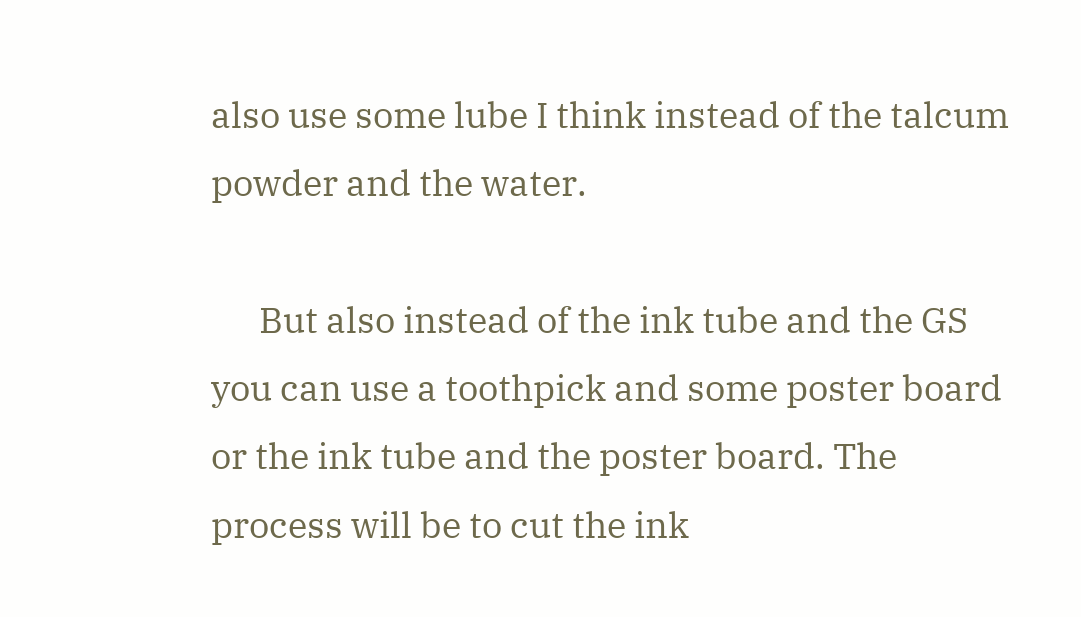also use some lube I think instead of the talcum powder and the water.

      But also instead of the ink tube and the GS you can use a toothpick and some poster board or the ink tube and the poster board. The process will be to cut the ink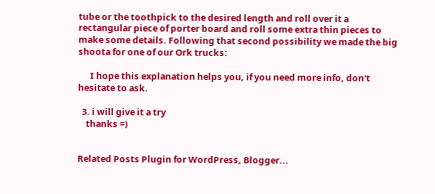tube or the toothpick to the desired length and roll over it a rectangular piece of porter board and roll some extra thin pieces to make some details. Following that second possibility we made the big shoota for one of our Ork trucks:

      I hope this explanation helps you, if you need more info, don't hesitate to ask.

  3. i will give it a try
    thanks =)


Related Posts Plugin for WordPress, Blogger...